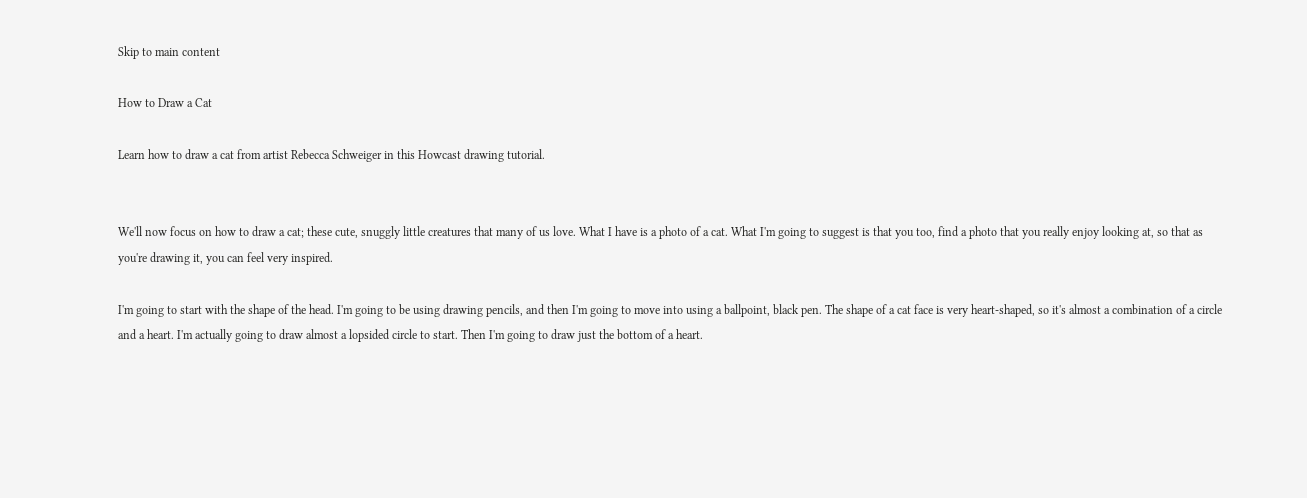Skip to main content

How to Draw a Cat

Learn how to draw a cat from artist Rebecca Schweiger in this Howcast drawing tutorial.


We'll now focus on how to draw a cat; these cute, snuggly little creatures that many of us love. What I have is a photo of a cat. What I'm going to suggest is that you too, find a photo that you really enjoy looking at, so that as you're drawing it, you can feel very inspired.

I'm going to start with the shape of the head. I'm going to be using drawing pencils, and then I'm going to move into using a ballpoint, black pen. The shape of a cat face is very heart-shaped, so it's almost a combination of a circle and a heart. I'm actually going to draw almost a lopsided circle to start. Then I'm going to draw just the bottom of a heart.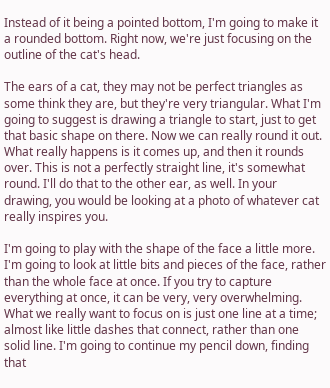Instead of it being a pointed bottom, I'm going to make it a rounded bottom. Right now, we're just focusing on the outline of the cat's head.

The ears of a cat, they may not be perfect triangles as some think they are, but they're very triangular. What I'm going to suggest is drawing a triangle to start, just to get that basic shape on there. Now we can really round it out. What really happens is it comes up, and then it rounds over. This is not a perfectly straight line, it's somewhat round. I'll do that to the other ear, as well. In your drawing, you would be looking at a photo of whatever cat really inspires you.

I'm going to play with the shape of the face a little more. I'm going to look at little bits and pieces of the face, rather than the whole face at once. If you try to capture everything at once, it can be very, very overwhelming. What we really want to focus on is just one line at a time; almost like little dashes that connect, rather than one solid line. I'm going to continue my pencil down, finding that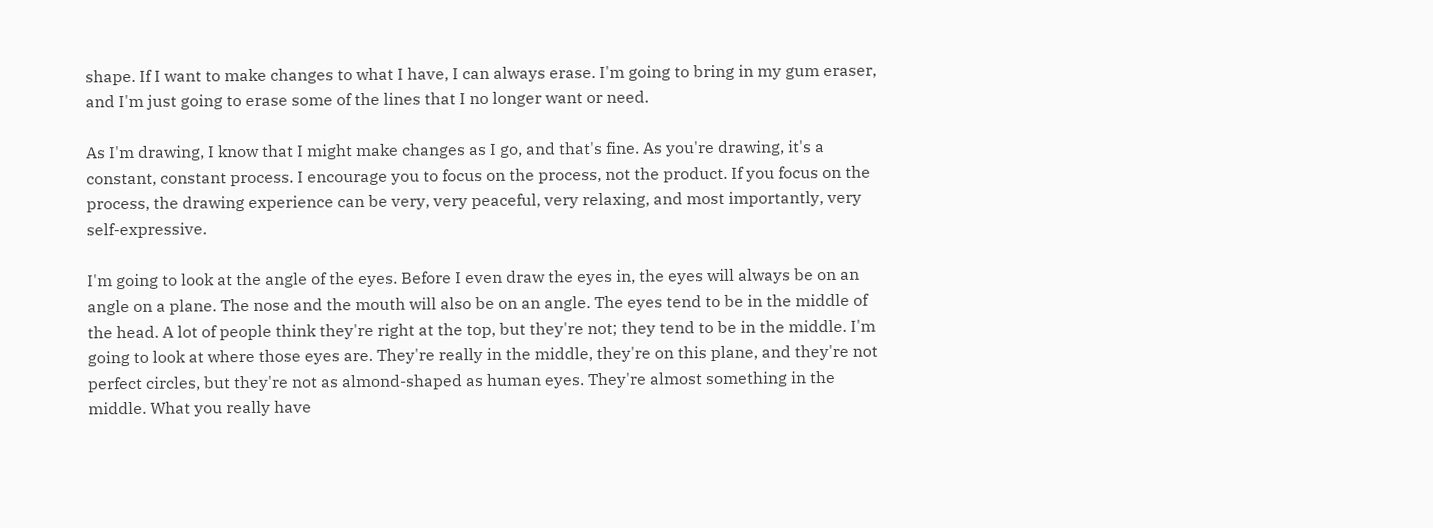shape. If I want to make changes to what I have, I can always erase. I'm going to bring in my gum eraser, and I'm just going to erase some of the lines that I no longer want or need.

As I'm drawing, I know that I might make changes as I go, and that's fine. As you're drawing, it's a constant, constant process. I encourage you to focus on the process, not the product. If you focus on the process, the drawing experience can be very, very peaceful, very relaxing, and most importantly, very self-expressive.

I'm going to look at the angle of the eyes. Before I even draw the eyes in, the eyes will always be on an angle on a plane. The nose and the mouth will also be on an angle. The eyes tend to be in the middle of the head. A lot of people think they're right at the top, but they're not; they tend to be in the middle. I'm going to look at where those eyes are. They're really in the middle, they're on this plane, and they're not perfect circles, but they're not as almond-shaped as human eyes. They're almost something in the middle. What you really have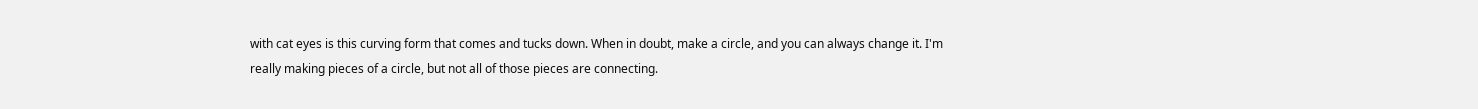with cat eyes is this curving form that comes and tucks down. When in doubt, make a circle, and you can always change it. I'm really making pieces of a circle, but not all of those pieces are connecting.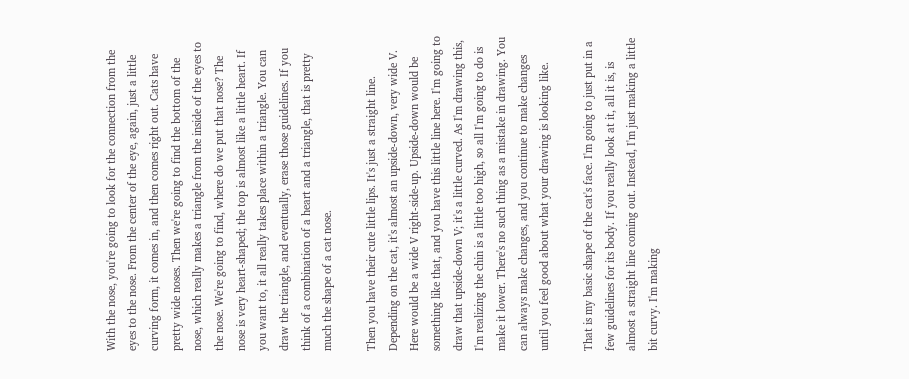With the nose, you're going to look for the connection from the eyes to the nose. From the center of the eye, again, just a little curving form, it comes in, and then comes right out. Cats have pretty wide noses. Then we're going to find the bottom of the nose, which really makes a triangle from the inside of the eyes to the nose. We're going to find, where do we put that nose? The nose is very heart-shaped; the top is almost like a little heart. If you want to, it all really takes place within a triangle. You can draw the triangle, and eventually, erase those guidelines. If you think of a combination of a heart and a triangle, that is pretty much the shape of a cat nose.

Then you have their cute little lips. It's just a straight line. Depending on the cat, it's almost an upside-down, very wide V. Here would be a wide V right-side-up. Upside-down would be something like that, and you have this little line here. I'm going to draw that upside-down V; it's a little curved. As I'm drawing this, I'm realizing the chin is a little too high, so all I'm going to do is make it lower. There's no such thing as a mistake in drawing. You can always make changes, and you continue to make changes until you feel good about what your drawing is looking like.

That is my basic shape of the cat's face. I'm going to just put in a few guidelines for its body. If you really look at it, all it is, is almost a straight line coming out. Instead, I'm just making a little bit curvy. I'm making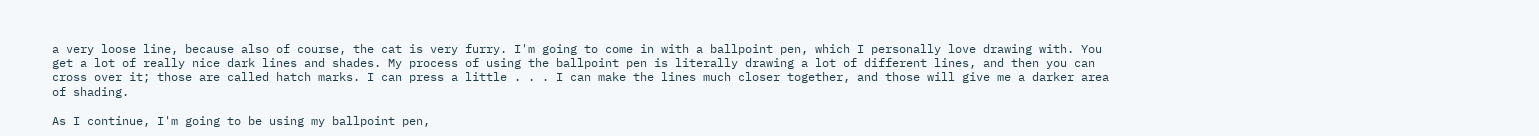a very loose line, because also of course, the cat is very furry. I'm going to come in with a ballpoint pen, which I personally love drawing with. You get a lot of really nice dark lines and shades. My process of using the ballpoint pen is literally drawing a lot of different lines, and then you can cross over it; those are called hatch marks. I can press a little . . . I can make the lines much closer together, and those will give me a darker area of shading.

As I continue, I'm going to be using my ballpoint pen,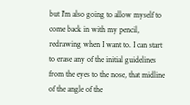but I'm also going to allow myself to come back in with my pencil, redrawing when I want to. I can start to erase any of the initial guidelines from the eyes to the nose, that midline of the angle of the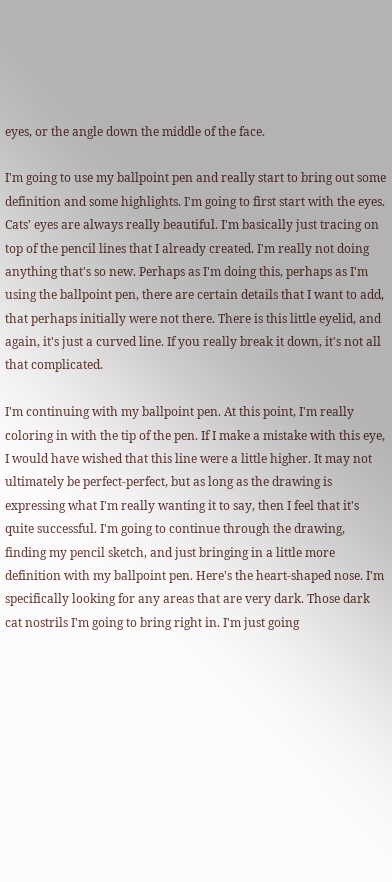eyes, or the angle down the middle of the face.

I'm going to use my ballpoint pen and really start to bring out some definition and some highlights. I'm going to first start with the eyes. Cats' eyes are always really beautiful. I'm basically just tracing on top of the pencil lines that I already created. I'm really not doing anything that's so new. Perhaps as I'm doing this, perhaps as I'm using the ballpoint pen, there are certain details that I want to add, that perhaps initially were not there. There is this little eyelid, and again, it's just a curved line. If you really break it down, it's not all that complicated.

I'm continuing with my ballpoint pen. At this point, I'm really coloring in with the tip of the pen. If I make a mistake with this eye, I would have wished that this line were a little higher. It may not ultimately be perfect-perfect, but as long as the drawing is expressing what I'm really wanting it to say, then I feel that it's quite successful. I'm going to continue through the drawing, finding my pencil sketch, and just bringing in a little more definition with my ballpoint pen. Here's the heart-shaped nose. I'm specifically looking for any areas that are very dark. Those dark cat nostrils I'm going to bring right in. I'm just going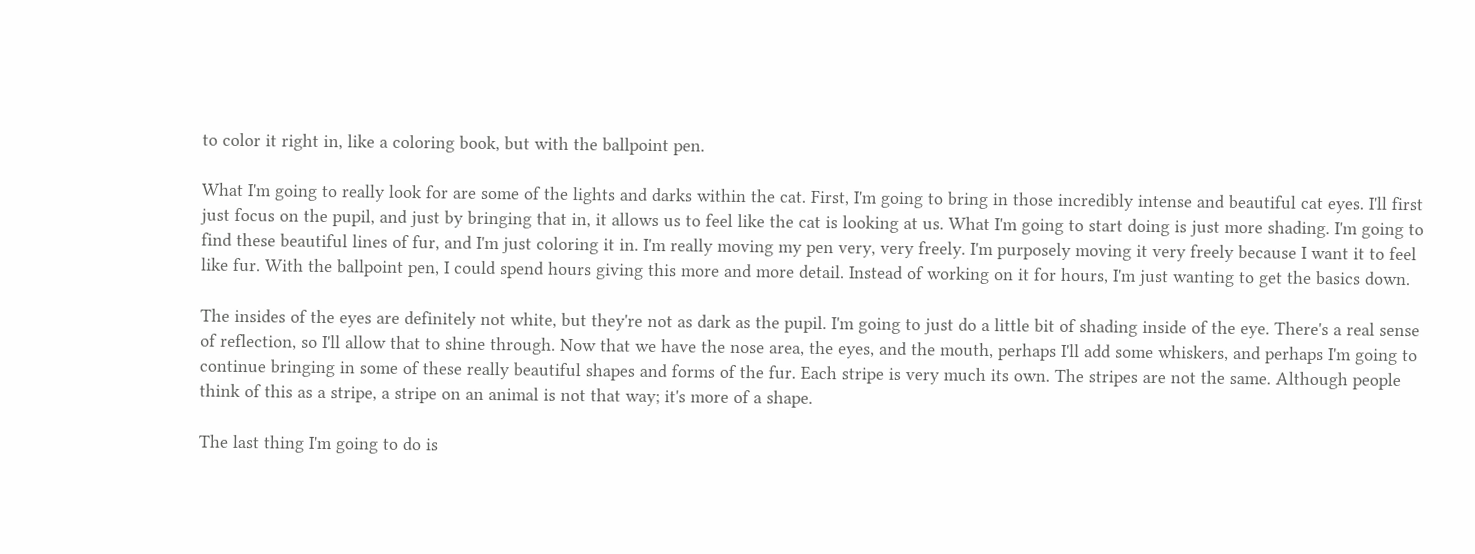to color it right in, like a coloring book, but with the ballpoint pen.

What I'm going to really look for are some of the lights and darks within the cat. First, I'm going to bring in those incredibly intense and beautiful cat eyes. I'll first just focus on the pupil, and just by bringing that in, it allows us to feel like the cat is looking at us. What I'm going to start doing is just more shading. I'm going to find these beautiful lines of fur, and I'm just coloring it in. I'm really moving my pen very, very freely. I'm purposely moving it very freely because I want it to feel like fur. With the ballpoint pen, I could spend hours giving this more and more detail. Instead of working on it for hours, I'm just wanting to get the basics down.

The insides of the eyes are definitely not white, but they're not as dark as the pupil. I'm going to just do a little bit of shading inside of the eye. There's a real sense of reflection, so I'll allow that to shine through. Now that we have the nose area, the eyes, and the mouth, perhaps I'll add some whiskers, and perhaps I'm going to continue bringing in some of these really beautiful shapes and forms of the fur. Each stripe is very much its own. The stripes are not the same. Although people think of this as a stripe, a stripe on an animal is not that way; it's more of a shape.

The last thing I'm going to do is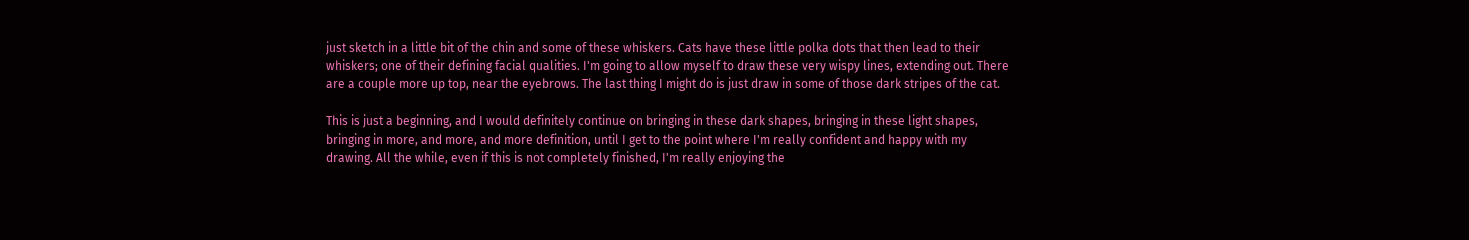just sketch in a little bit of the chin and some of these whiskers. Cats have these little polka dots that then lead to their whiskers; one of their defining facial qualities. I'm going to allow myself to draw these very wispy lines, extending out. There are a couple more up top, near the eyebrows. The last thing I might do is just draw in some of those dark stripes of the cat.

This is just a beginning, and I would definitely continue on bringing in these dark shapes, bringing in these light shapes, bringing in more, and more, and more definition, until I get to the point where I'm really confident and happy with my drawing. All the while, even if this is not completely finished, I'm really enjoying the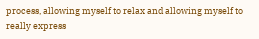process, allowing myself to relax and allowing myself to really express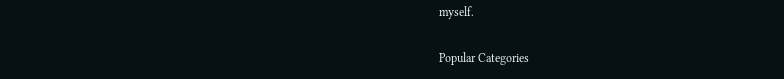myself.

Popular Categories